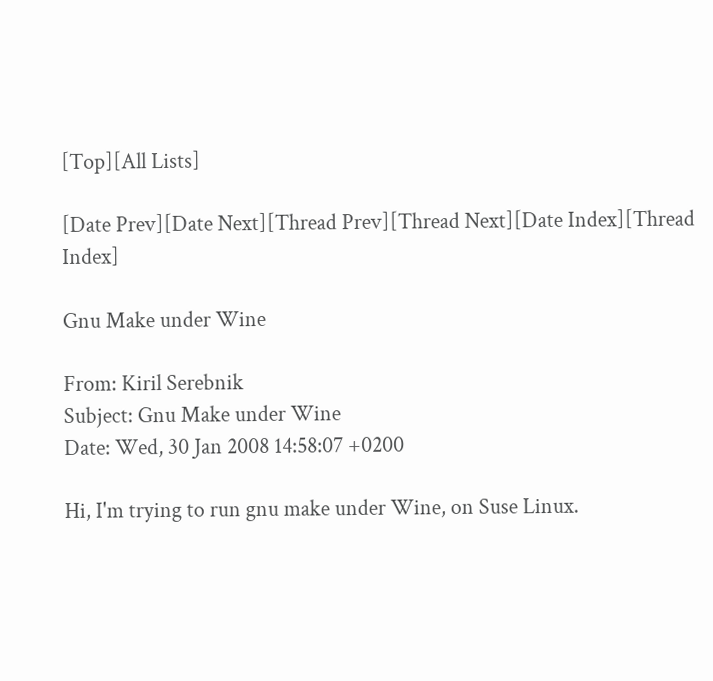[Top][All Lists]

[Date Prev][Date Next][Thread Prev][Thread Next][Date Index][Thread Index]

Gnu Make under Wine

From: Kiril Serebnik
Subject: Gnu Make under Wine
Date: Wed, 30 Jan 2008 14:58:07 +0200

Hi, I'm trying to run gnu make under Wine, on Suse Linux.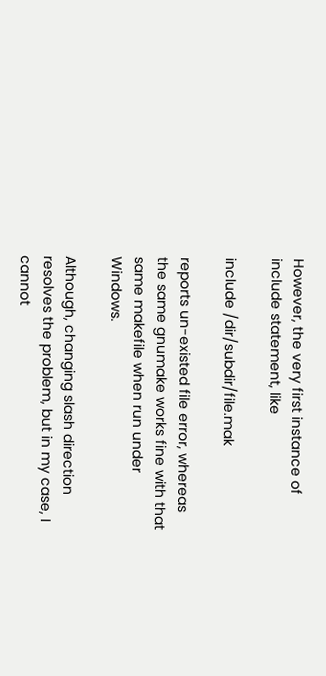However, the very first instance of include statement, like

include /dir/subdir/file.mak

reports un-existed file error, whereas the same gnumake works fine with that same makefile when run under Windows.

Although, changing slash direction resolves the problem, but in my case, I cannot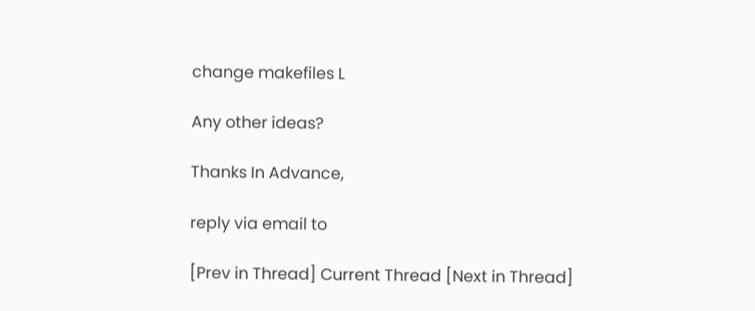change makefiles L

Any other ideas?

Thanks In Advance,

reply via email to

[Prev in Thread] Current Thread [Next in Thread]